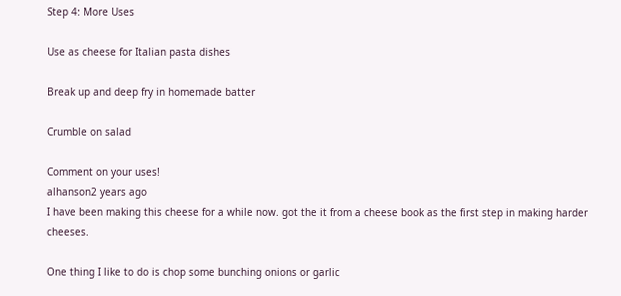Step 4: More Uses

Use as cheese for Italian pasta dishes

Break up and deep fry in homemade batter

Crumble on salad

Comment on your uses!
alhanson2 years ago
I have been making this cheese for a while now. got the it from a cheese book as the first step in making harder cheeses.

One thing I like to do is chop some bunching onions or garlic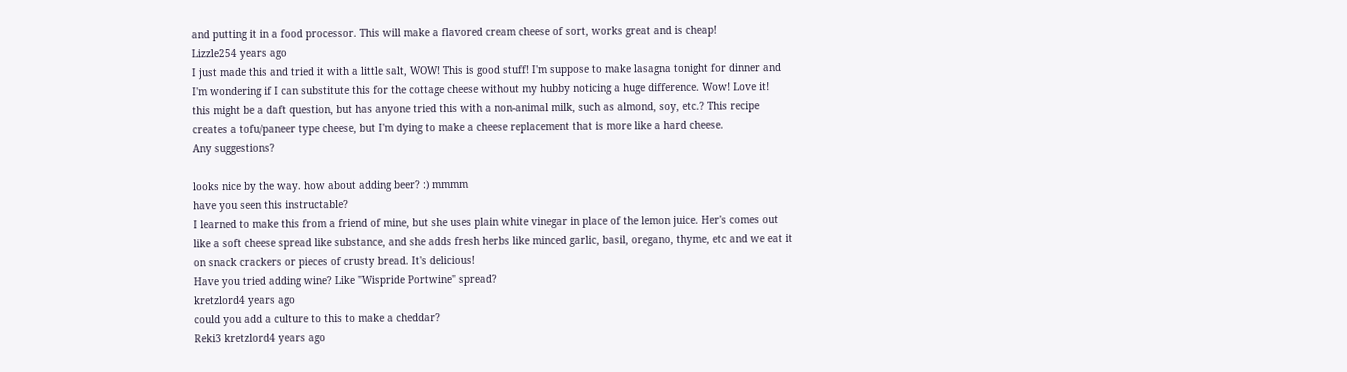and putting it in a food processor. This will make a flavored cream cheese of sort, works great and is cheap!
Lizzle254 years ago
I just made this and tried it with a little salt, WOW! This is good stuff! I'm suppose to make lasagna tonight for dinner and I'm wondering if I can substitute this for the cottage cheese without my hubby noticing a huge difference. Wow! Love it!
this might be a daft question, but has anyone tried this with a non-animal milk, such as almond, soy, etc.? This recipe creates a tofu/paneer type cheese, but I'm dying to make a cheese replacement that is more like a hard cheese.
Any suggestions?

looks nice by the way. how about adding beer? :) mmmm
have you seen this instructable?
I learned to make this from a friend of mine, but she uses plain white vinegar in place of the lemon juice. Her's comes out like a soft cheese spread like substance, and she adds fresh herbs like minced garlic, basil, oregano, thyme, etc and we eat it on snack crackers or pieces of crusty bread. It's delicious!
Have you tried adding wine? Like "Wispride Portwine" spread?
kretzlord4 years ago
could you add a culture to this to make a cheddar?
Reki3 kretzlord4 years ago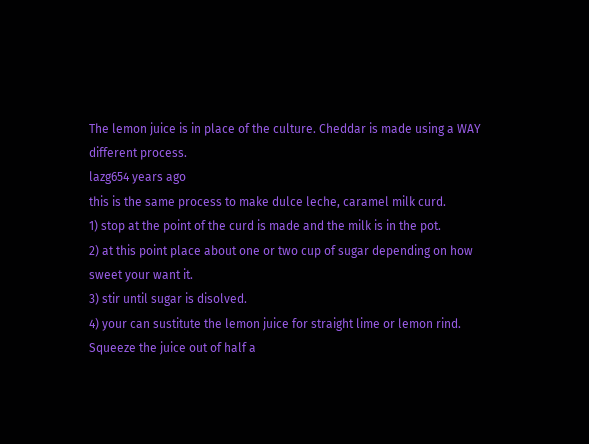The lemon juice is in place of the culture. Cheddar is made using a WAY different process.
lazg654 years ago
this is the same process to make dulce leche, caramel milk curd.
1) stop at the point of the curd is made and the milk is in the pot.
2) at this point place about one or two cup of sugar depending on how sweet your want it.
3) stir until sugar is disolved.
4) your can sustitute the lemon juice for straight lime or lemon rind. Squeeze the juice out of half a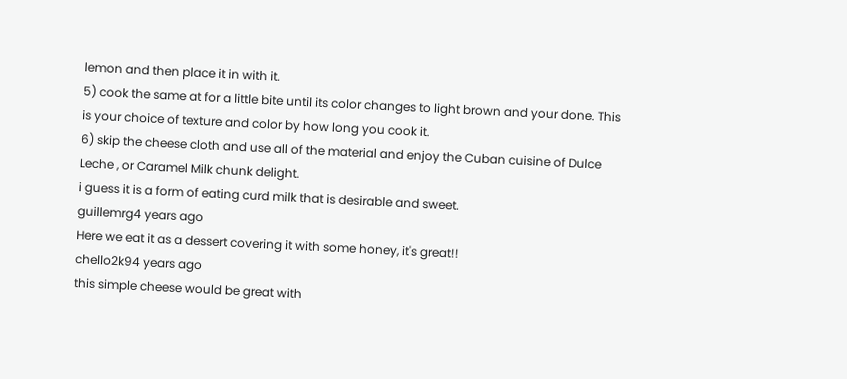lemon and then place it in with it.
5) cook the same at for a little bite until its color changes to light brown and your done. This is your choice of texture and color by how long you cook it.
6) skip the cheese cloth and use all of the material and enjoy the Cuban cuisine of Dulce Leche , or Caramel Milk chunk delight.
i guess it is a form of eating curd milk that is desirable and sweet.
guillemrg4 years ago
Here we eat it as a dessert covering it with some honey, it's great!!
chello2k94 years ago
this simple cheese would be great with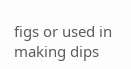figs or used in making dips